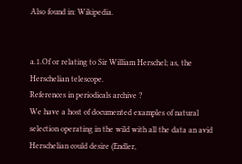Also found in: Wikipedia.


a.1.Of or relating to Sir William Herschel; as, the Herschelian telescope.
References in periodicals archive ?
We have a host of documented examples of natural selection operating in the wild with all the data an avid Herschelian could desire (Endler,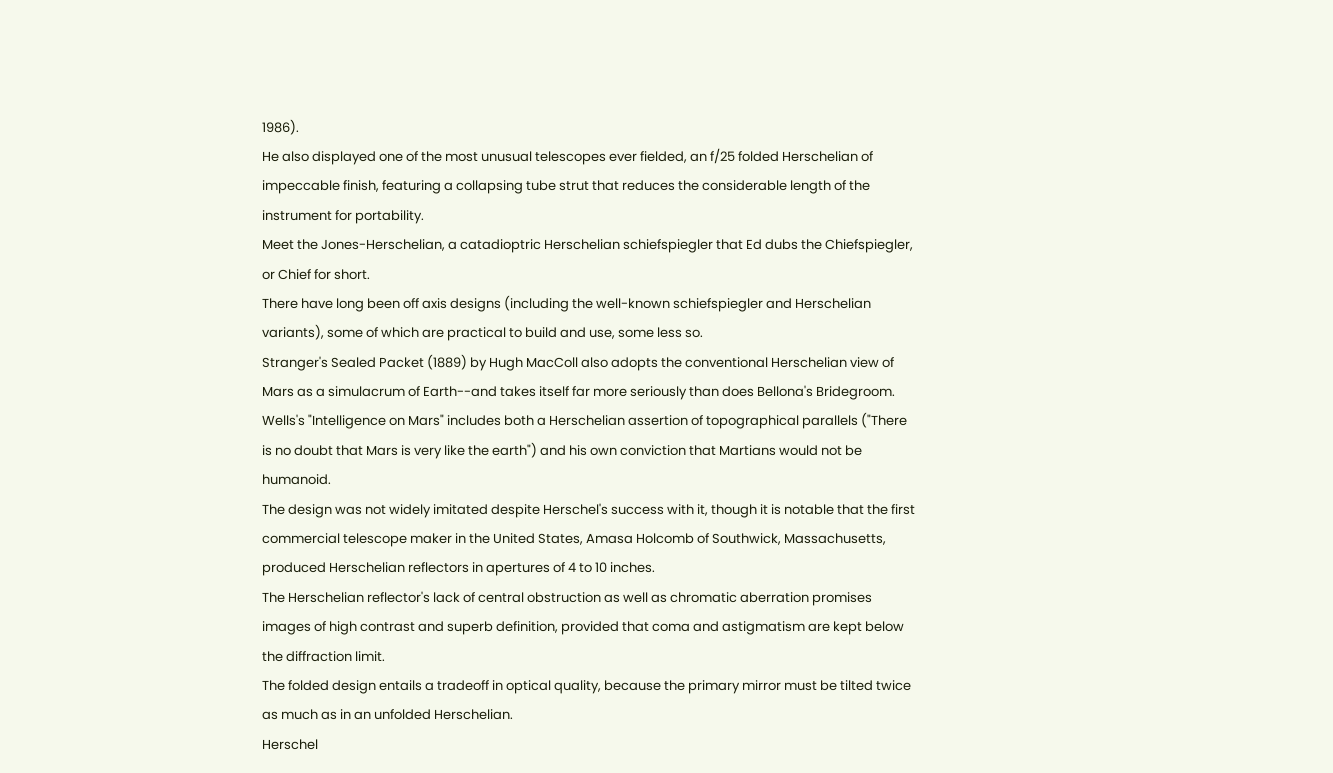1986).
He also displayed one of the most unusual telescopes ever fielded, an f/25 folded Herschelian of impeccable finish, featuring a collapsing tube strut that reduces the considerable length of the instrument for portability.
Meet the Jones-Herschelian, a catadioptric Herschelian schiefspiegler that Ed dubs the Chiefspiegler, or Chief for short.
There have long been off axis designs (including the well-known schiefspiegler and Herschelian variants), some of which are practical to build and use, some less so.
Stranger's Sealed Packet (1889) by Hugh MacColl also adopts the conventional Herschelian view of Mars as a simulacrum of Earth--and takes itself far more seriously than does Bellona's Bridegroom.
Wells's "Intelligence on Mars" includes both a Herschelian assertion of topographical parallels ("There is no doubt that Mars is very like the earth") and his own conviction that Martians would not be humanoid.
The design was not widely imitated despite Herschel's success with it, though it is notable that the first commercial telescope maker in the United States, Amasa Holcomb of Southwick, Massachusetts, produced Herschelian reflectors in apertures of 4 to 10 inches.
The Herschelian reflector's lack of central obstruction as well as chromatic aberration promises images of high contrast and superb definition, provided that coma and astigmatism are kept below the diffraction limit.
The folded design entails a tradeoff in optical quality, because the primary mirror must be tilted twice as much as in an unfolded Herschelian.
Herschel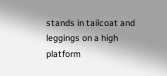stands in tailcoat and leggings on a high platform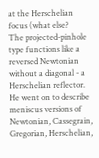at the Herschelian focus (what else?
The projected-pinhole type functions like a reversed Newtonian without a diagonal - a Herschelian reflector.
He went on to describe meniscus versions of Newtonian, Cassegrain, Gregorian, Herschelian,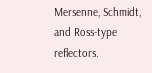Mersenne, Schmidt, and Ross-type reflectors.